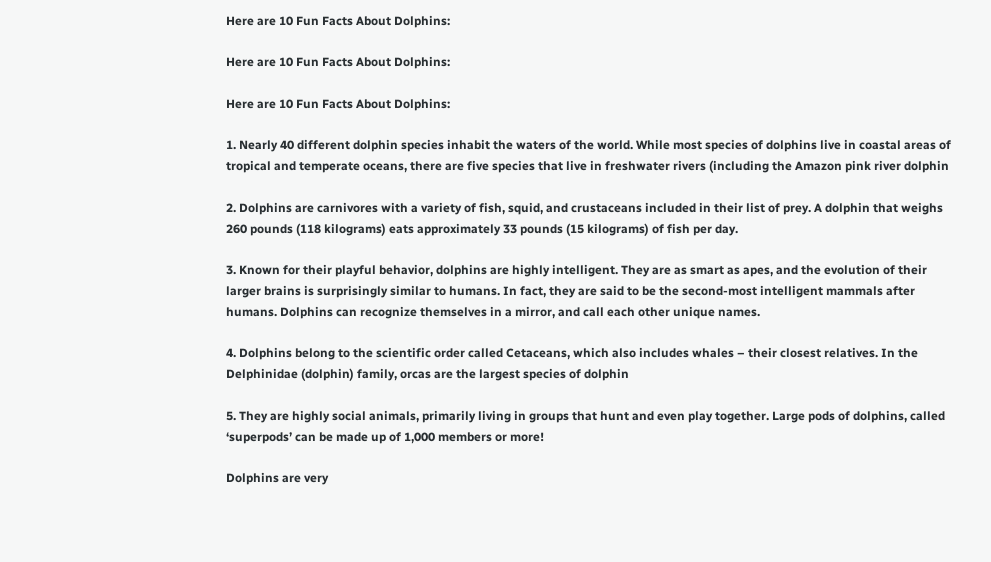Here are 10 Fun Facts About Dolphins:

Here are 10 Fun Facts About Dolphins:

Here are 10 Fun Facts About Dolphins:

1. Nearly 40 different dolphin species inhabit the waters of the world. While most species of dolphins live in coastal areas of tropical and temperate oceans, there are five species that live in freshwater rivers (including the Amazon pink river dolphin

2. Dolphins are carnivores with a variety of fish, squid, and crustaceans included in their list of prey. A dolphin that weighs 260 pounds (118 kilograms) eats approximately 33 pounds (15 kilograms) of fish per day.

3. Known for their playful behavior, dolphins are highly intelligent. They are as smart as apes, and the evolution of their larger brains is surprisingly similar to humans. In fact, they are said to be the second-most intelligent mammals after humans. Dolphins can recognize themselves in a mirror, and call each other unique names.

4. Dolphins belong to the scientific order called Cetaceans, which also includes whales – their closest relatives. In the Delphinidae (dolphin) family, orcas are the largest species of dolphin

5. They are highly social animals, primarily living in groups that hunt and even play together. Large pods of dolphins, called ‘superpods’ can be made up of 1,000 members or more!

Dolphins are very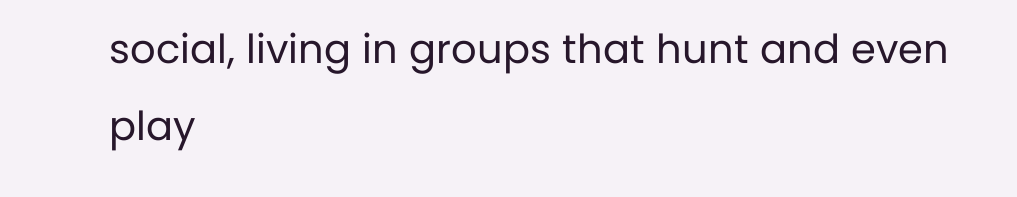social, living in groups that hunt and even play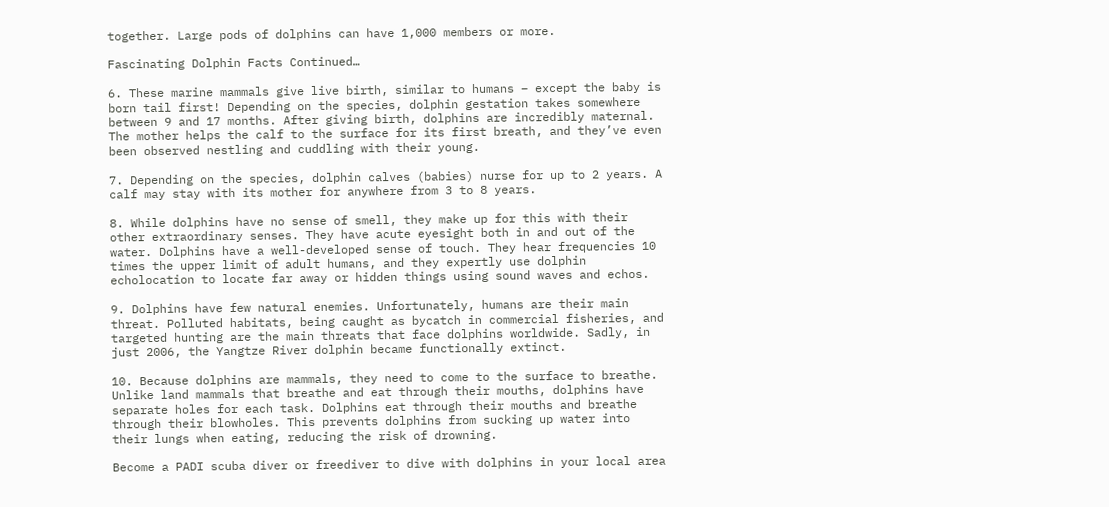together. Large pods of dolphins can have 1,000 members or more.

Fascinating Dolphin Facts Continued…

6. These marine mammals give live birth, similar to humans – except the baby is born tail first! Depending on the species, dolphin gestation takes somewhere between 9 and 17 months. After giving birth, dolphins are incredibly maternal. The mother helps the calf to the surface for its first breath, and they’ve even been observed nestling and cuddling with their young.

7. Depending on the species, dolphin calves (babies) nurse for up to 2 years. A calf may stay with its mother for anywhere from 3 to 8 years.

8. While dolphins have no sense of smell, they make up for this with their other extraordinary senses. They have acute eyesight both in and out of the water. Dolphins have a well-developed sense of touch. They hear frequencies 10 times the upper limit of adult humans, and they expertly use dolphin echolocation to locate far away or hidden things using sound waves and echos.

9. Dolphins have few natural enemies. Unfortunately, humans are their main threat. Polluted habitats, being caught as bycatch in commercial fisheries, and targeted hunting are the main threats that face dolphins worldwide. Sadly, in just 2006, the Yangtze River dolphin became functionally extinct.

10. Because dolphins are mammals, they need to come to the surface to breathe. Unlike land mammals that breathe and eat through their mouths, dolphins have separate holes for each task. Dolphins eat through their mouths and breathe through their blowholes. This prevents dolphins from sucking up water into their lungs when eating, reducing the risk of drowning.

Become a PADI scuba diver or freediver to dive with dolphins in your local area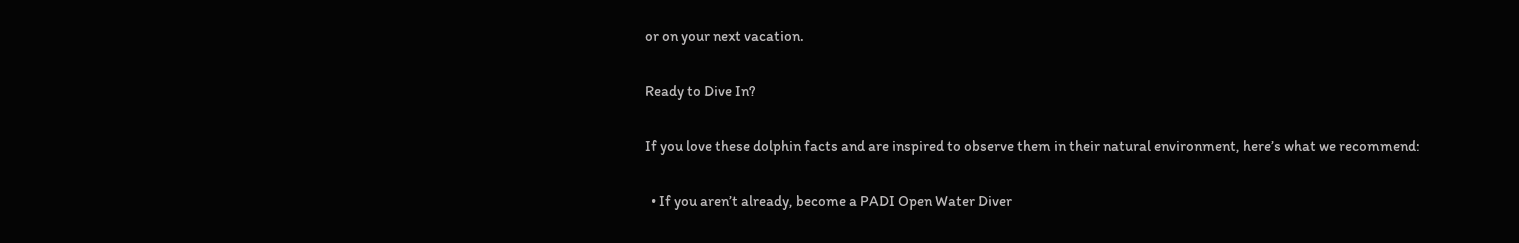or on your next vacation.

Ready to Dive In?

If you love these dolphin facts and are inspired to observe them in their natural environment, here’s what we recommend:

  • If you aren’t already, become a PADI Open Water Diver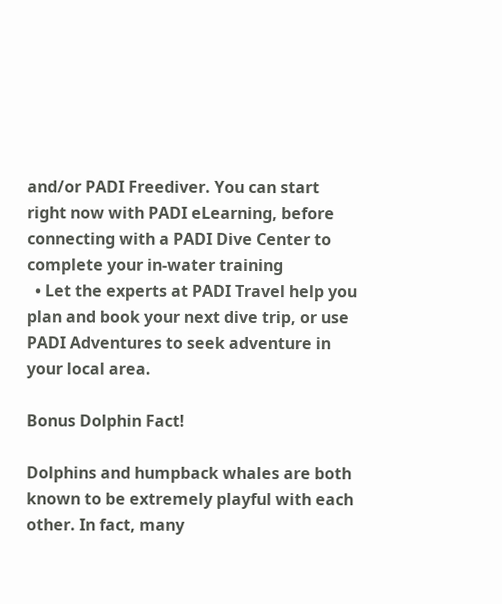and/or PADI Freediver. You can start right now with PADI eLearning, before connecting with a PADI Dive Center to complete your in-water training
  • Let the experts at PADI Travel help you plan and book your next dive trip, or use PADI Adventures to seek adventure in your local area.

Bonus Dolphin Fact!

Dolphins and humpback whales are both known to be extremely playful with each other. In fact, many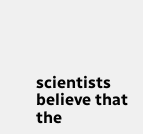scientists believe that the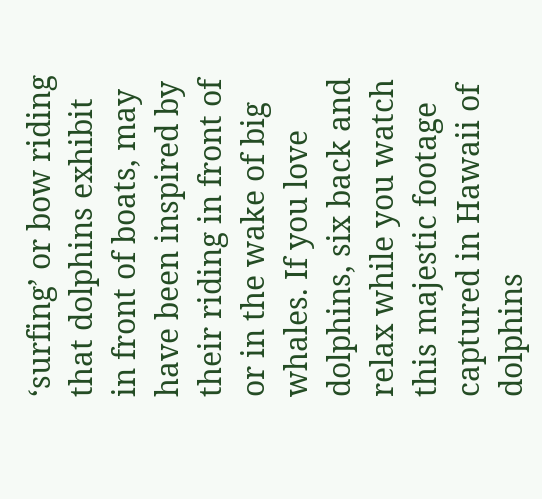‘surfing’ or bow riding that dolphins exhibit in front of boats, may have been inspired by their riding in front of or in the wake of big whales. If you love dolphins, six back and relax while you watch this majestic footage captured in Hawaii of dolphins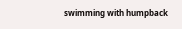swimming with humpback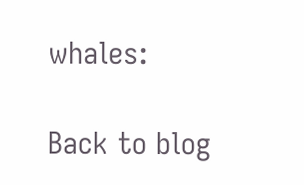whales:

Back to blog